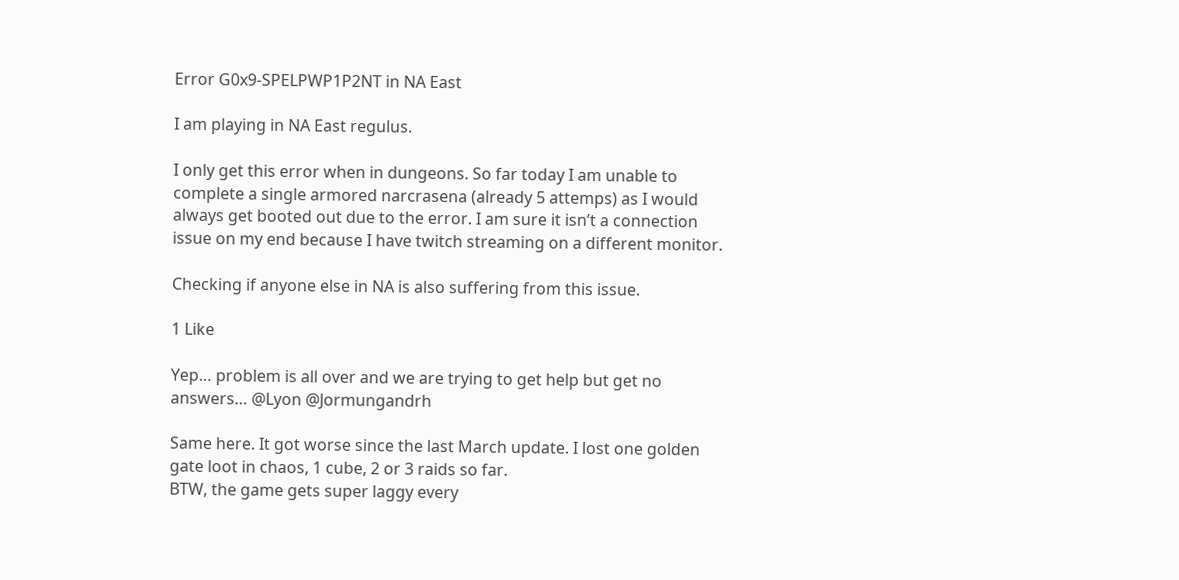Error G0x9-SPELPWP1P2NT in NA East

I am playing in NA East regulus.

I only get this error when in dungeons. So far today I am unable to complete a single armored narcrasena (already 5 attemps) as I would always get booted out due to the error. I am sure it isn’t a connection issue on my end because I have twitch streaming on a different monitor.

Checking if anyone else in NA is also suffering from this issue.

1 Like

Yep… problem is all over and we are trying to get help but get no answers… @Lyon @Jormungandrh

Same here. It got worse since the last March update. I lost one golden gate loot in chaos, 1 cube, 2 or 3 raids so far.
BTW, the game gets super laggy every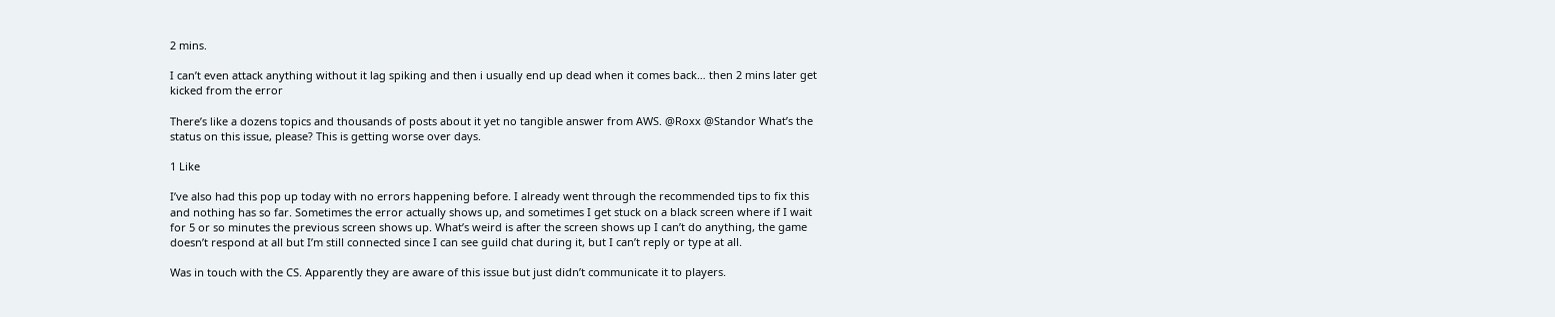2 mins.

I can’t even attack anything without it lag spiking and then i usually end up dead when it comes back… then 2 mins later get kicked from the error

There’s like a dozens topics and thousands of posts about it yet no tangible answer from AWS. @Roxx @Standor What’s the status on this issue, please? This is getting worse over days.

1 Like

I’ve also had this pop up today with no errors happening before. I already went through the recommended tips to fix this and nothing has so far. Sometimes the error actually shows up, and sometimes I get stuck on a black screen where if I wait for 5 or so minutes the previous screen shows up. What’s weird is after the screen shows up I can’t do anything, the game doesn’t respond at all but I’m still connected since I can see guild chat during it, but I can’t reply or type at all.

Was in touch with the CS. Apparently they are aware of this issue but just didn’t communicate it to players.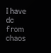I have dc from chaos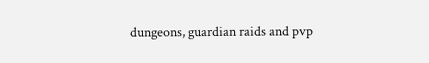dungeons, guardian raids and pvp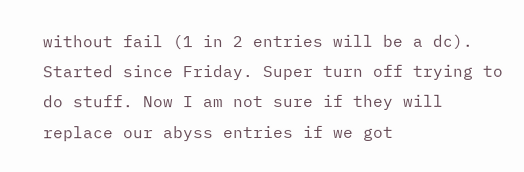without fail (1 in 2 entries will be a dc). Started since Friday. Super turn off trying to do stuff. Now I am not sure if they will replace our abyss entries if we got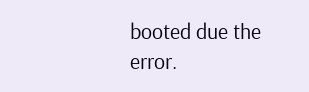booted due the error.